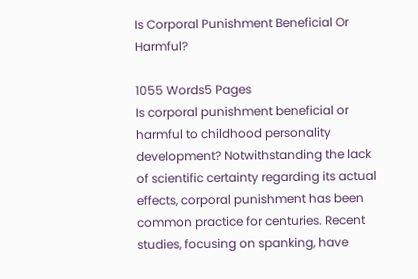Is Corporal Punishment Beneficial Or Harmful?

1055 Words5 Pages
Is corporal punishment beneficial or harmful to childhood personality development? Notwithstanding the lack of scientific certainty regarding its actual effects, corporal punishment has been common practice for centuries. Recent studies, focusing on spanking, have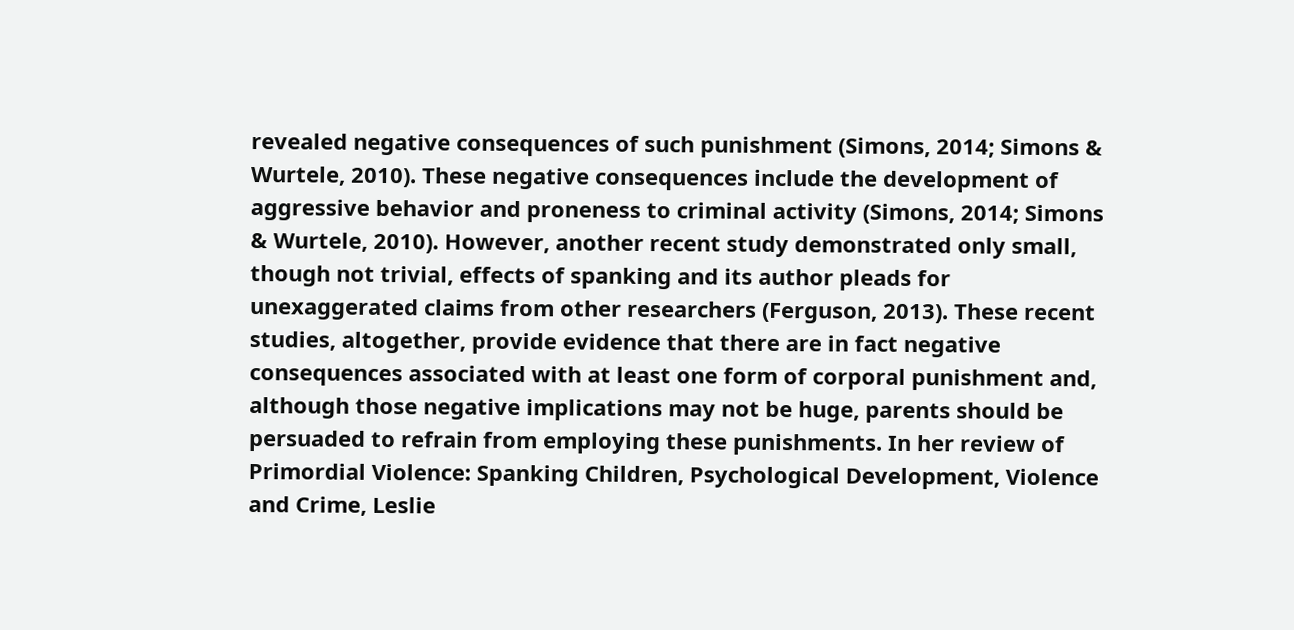revealed negative consequences of such punishment (Simons, 2014; Simons & Wurtele, 2010). These negative consequences include the development of aggressive behavior and proneness to criminal activity (Simons, 2014; Simons & Wurtele, 2010). However, another recent study demonstrated only small, though not trivial, effects of spanking and its author pleads for unexaggerated claims from other researchers (Ferguson, 2013). These recent studies, altogether, provide evidence that there are in fact negative consequences associated with at least one form of corporal punishment and, although those negative implications may not be huge, parents should be persuaded to refrain from employing these punishments. In her review of Primordial Violence: Spanking Children, Psychological Development, Violence and Crime, Leslie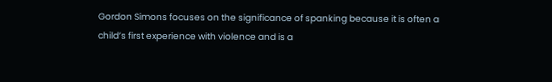Gordon Simons focuses on the significance of spanking because it is often a child’s first experience with violence and is a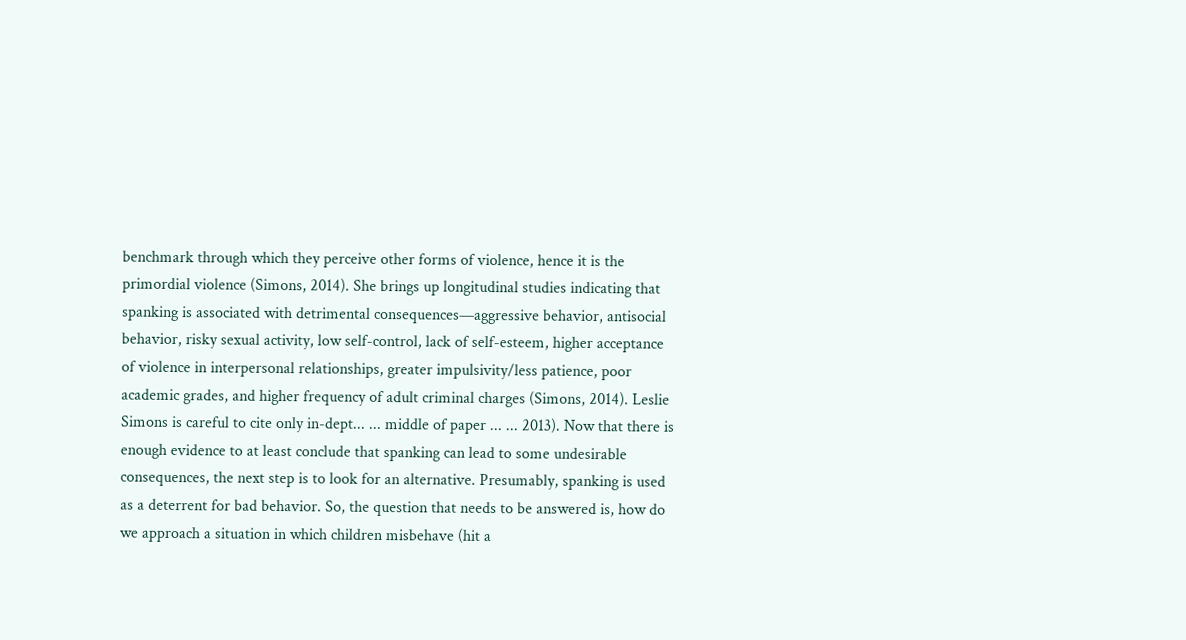benchmark through which they perceive other forms of violence, hence it is the primordial violence (Simons, 2014). She brings up longitudinal studies indicating that spanking is associated with detrimental consequences—aggressive behavior, antisocial behavior, risky sexual activity, low self-control, lack of self-esteem, higher acceptance of violence in interpersonal relationships, greater impulsivity/less patience, poor academic grades, and higher frequency of adult criminal charges (Simons, 2014). Leslie Simons is careful to cite only in-dept... ... middle of paper ... ... 2013). Now that there is enough evidence to at least conclude that spanking can lead to some undesirable consequences, the next step is to look for an alternative. Presumably, spanking is used as a deterrent for bad behavior. So, the question that needs to be answered is, how do we approach a situation in which children misbehave (hit a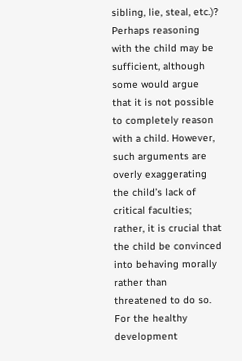sibling, lie, steal, etc.)? Perhaps reasoning with the child may be sufficient, although some would argue that it is not possible to completely reason with a child. However, such arguments are overly exaggerating the child’s lack of critical faculties; rather, it is crucial that the child be convinced into behaving morally rather than threatened to do so. For the healthy development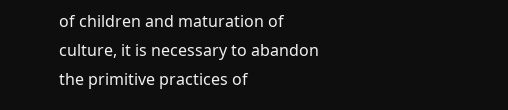of children and maturation of culture, it is necessary to abandon the primitive practices of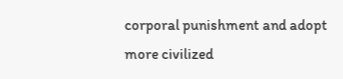corporal punishment and adopt more civilized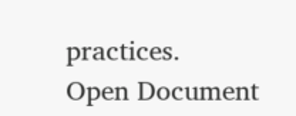practices.
Open Document